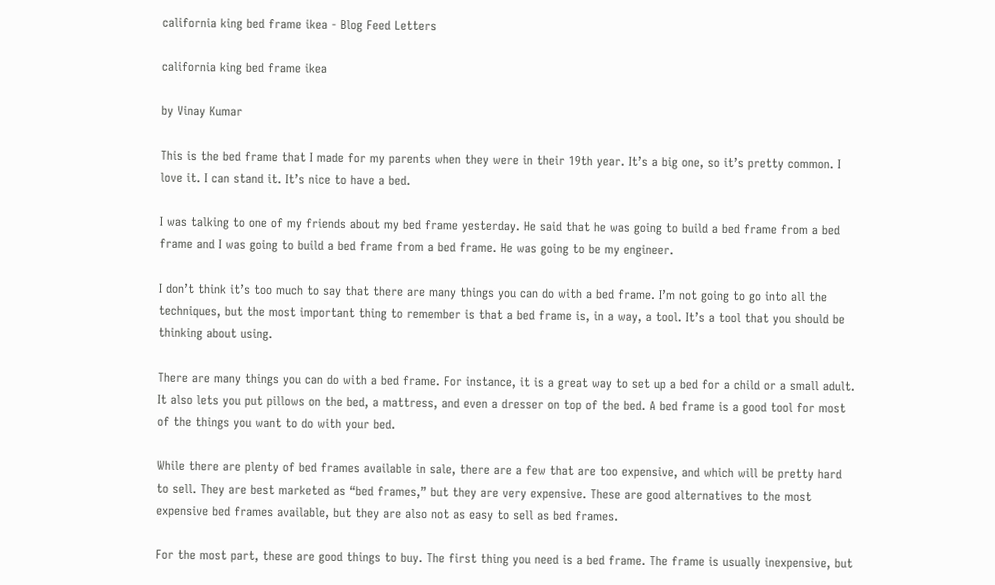california king bed frame ikea - Blog Feed Letters

california king bed frame ikea

by Vinay Kumar

This is the bed frame that I made for my parents when they were in their 19th year. It’s a big one, so it’s pretty common. I love it. I can stand it. It’s nice to have a bed.

I was talking to one of my friends about my bed frame yesterday. He said that he was going to build a bed frame from a bed frame and I was going to build a bed frame from a bed frame. He was going to be my engineer.

I don’t think it’s too much to say that there are many things you can do with a bed frame. I’m not going to go into all the techniques, but the most important thing to remember is that a bed frame is, in a way, a tool. It’s a tool that you should be thinking about using.

There are many things you can do with a bed frame. For instance, it is a great way to set up a bed for a child or a small adult. It also lets you put pillows on the bed, a mattress, and even a dresser on top of the bed. A bed frame is a good tool for most of the things you want to do with your bed.

While there are plenty of bed frames available in sale, there are a few that are too expensive, and which will be pretty hard to sell. They are best marketed as “bed frames,” but they are very expensive. These are good alternatives to the most expensive bed frames available, but they are also not as easy to sell as bed frames.

For the most part, these are good things to buy. The first thing you need is a bed frame. The frame is usually inexpensive, but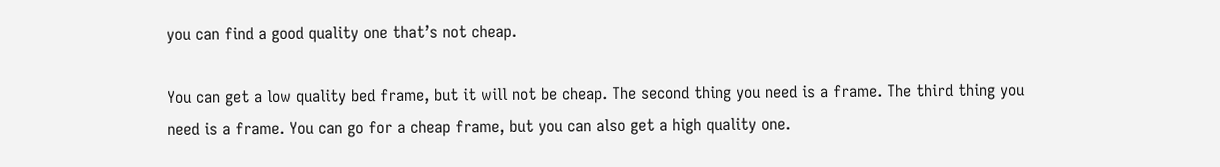you can find a good quality one that’s not cheap.

You can get a low quality bed frame, but it will not be cheap. The second thing you need is a frame. The third thing you need is a frame. You can go for a cheap frame, but you can also get a high quality one.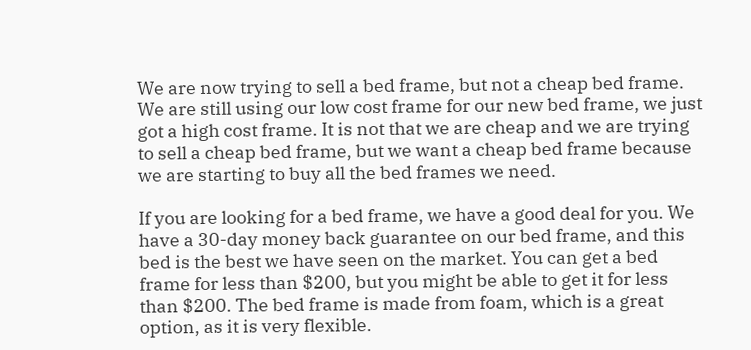We are now trying to sell a bed frame, but not a cheap bed frame. We are still using our low cost frame for our new bed frame, we just got a high cost frame. It is not that we are cheap and we are trying to sell a cheap bed frame, but we want a cheap bed frame because we are starting to buy all the bed frames we need.

If you are looking for a bed frame, we have a good deal for you. We have a 30-day money back guarantee on our bed frame, and this bed is the best we have seen on the market. You can get a bed frame for less than $200, but you might be able to get it for less than $200. The bed frame is made from foam, which is a great option, as it is very flexible.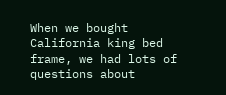When we bought California king bed frame, we had lots of questions about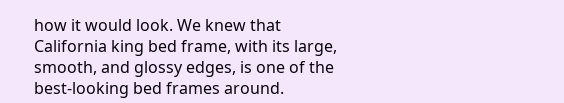how it would look. We knew that California king bed frame, with its large, smooth, and glossy edges, is one of the best-looking bed frames around.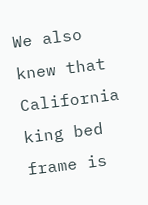We also knew that California king bed frame is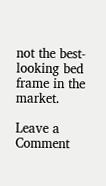not the best-looking bed frame in the market.

Leave a Comment